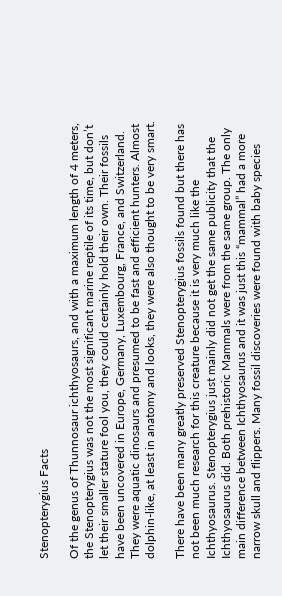Stenopterygius Facts

Of the genus of Thunnosaur ichthyosaurs, and with a maximum length of 4 meters, the Stenopterygius was not the most significant marine reptile of its time, but don’t let their smaller stature fool you, they could certainly hold their own. Their fossils have been uncovered in Europe, Germany, Luxembourg, France, and Switzerland. They were aquatic dinosaurs and presumed to be fast and efficient hunters. Almost dolphin-like, at least in anatomy and looks, they were also thought to be very smart.

There have been many greatly preserved Stenopterygius fossils found but there has not been much research for this creature because it is very much like the Ichthyosaurus. Stenopterygius just mainly did not get the same publicity that the Ichthyosaurus did. Both prehistoric Mammals were from the same group. The only main difference between Ichthyosaurus and it was just this “mammal” had a more narrow skull and flippers. Many fossil discoveries were found with baby species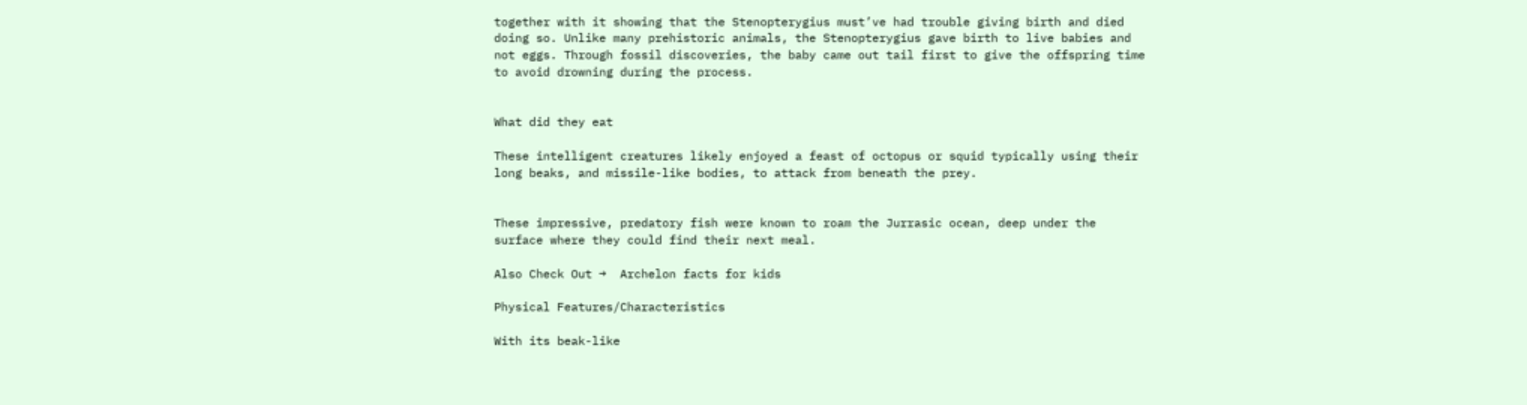together with it showing that the Stenopterygius must’ve had trouble giving birth and died doing so. Unlike many prehistoric animals, the Stenopterygius gave birth to live babies and not eggs. Through fossil discoveries, the baby came out tail first to give the offspring time to avoid drowning during the process.


What did they eat

These intelligent creatures likely enjoyed a feast of octopus or squid typically using their long beaks, and missile-like bodies, to attack from beneath the prey.


These impressive, predatory fish were known to roam the Jurrasic ocean, deep under the surface where they could find their next meal.

Also Check Out →  Archelon facts for kids

Physical Features/Characteristics

With its beak-like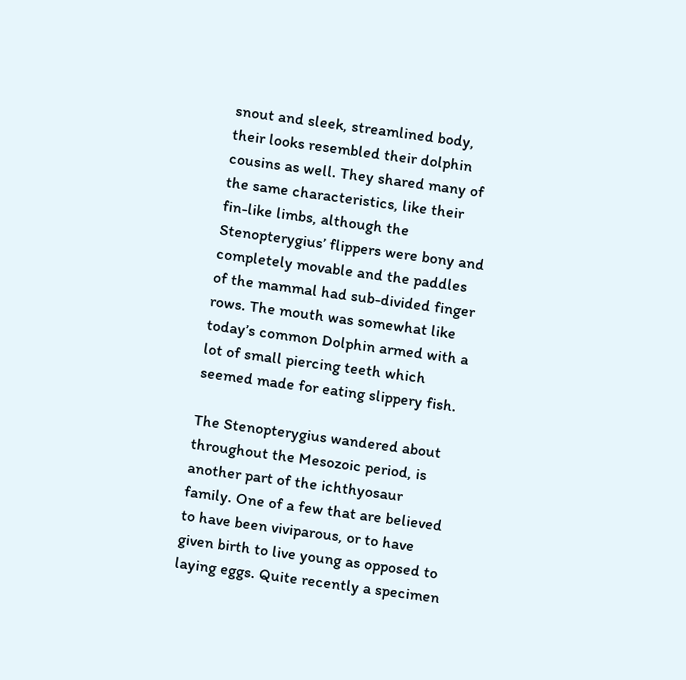snout and sleek, streamlined body, their looks resembled their dolphin cousins as well. They shared many of the same characteristics, like their fin-like limbs, although the Stenopterygius’ flippers were bony and completely movable and the paddles of the mammal had sub-divided finger rows. The mouth was somewhat like today’s common Dolphin armed with a lot of small piercing teeth which seemed made for eating slippery fish.

The Stenopterygius wandered about throughout the Mesozoic period, is another part of the ichthyosaur family. One of a few that are believed to have been viviparous, or to have given birth to live young as opposed to laying eggs. Quite recently a specimen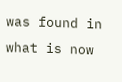was found in what is now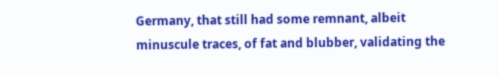Germany, that still had some remnant, albeit minuscule traces, of fat and blubber, validating the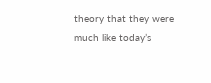theory that they were much like today’s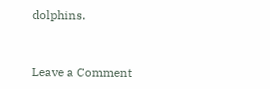dolphins.


Leave a Comment